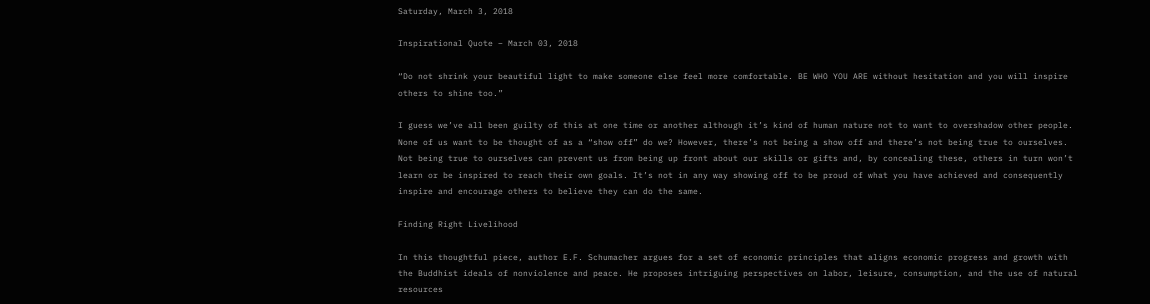Saturday, March 3, 2018

Inspirational Quote – March 03, 2018

“Do not shrink your beautiful light to make someone else feel more comfortable. BE WHO YOU ARE without hesitation and you will inspire others to shine too.”

I guess we’ve all been guilty of this at one time or another although it’s kind of human nature not to want to overshadow other people. None of us want to be thought of as a “show off” do we? However, there’s not being a show off and there’s not being true to ourselves. Not being true to ourselves can prevent us from being up front about our skills or gifts and, by concealing these, others in turn won’t learn or be inspired to reach their own goals. It’s not in any way showing off to be proud of what you have achieved and consequently inspire and encourage others to believe they can do the same.

Finding Right Livelihood

In this thoughtful piece, author E.F. Schumacher argues for a set of economic principles that aligns economic progress and growth with the Buddhist ideals of nonviolence and peace. He proposes intriguing perspectives on labor, leisure, consumption, and the use of natural resources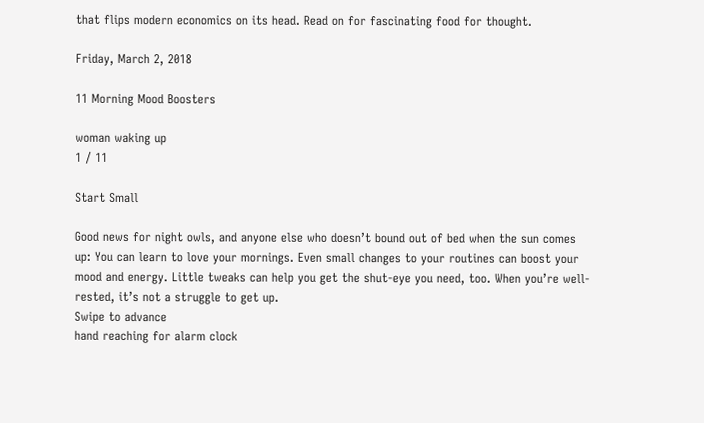that flips modern economics on its head. Read on for fascinating food for thought.

Friday, March 2, 2018

11 Morning Mood Boosters

woman waking up
1 / 11

Start Small

Good news for night owls, and anyone else who doesn’t bound out of bed when the sun comes up: You can learn to love your mornings. Even small changes to your routines can boost your mood and energy. Little tweaks can help you get the shut-eye you need, too. When you’re well-rested, it’s not a struggle to get up.
Swipe to advance
hand reaching for alarm clock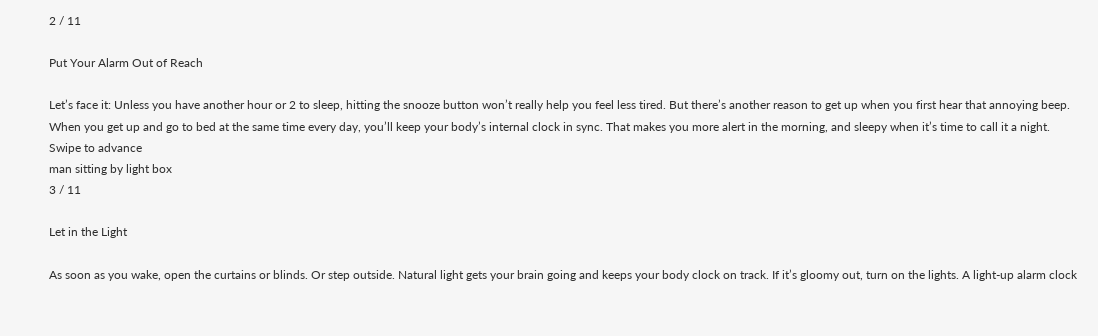2 / 11

Put Your Alarm Out of Reach

Let’s face it: Unless you have another hour or 2 to sleep, hitting the snooze button won’t really help you feel less tired. But there’s another reason to get up when you first hear that annoying beep. When you get up and go to bed at the same time every day, you’ll keep your body’s internal clock in sync. That makes you more alert in the morning, and sleepy when it’s time to call it a night.
Swipe to advance
man sitting by light box
3 / 11

Let in the Light

As soon as you wake, open the curtains or blinds. Or step outside. Natural light gets your brain going and keeps your body clock on track. If it’s gloomy out, turn on the lights. A light-up alarm clock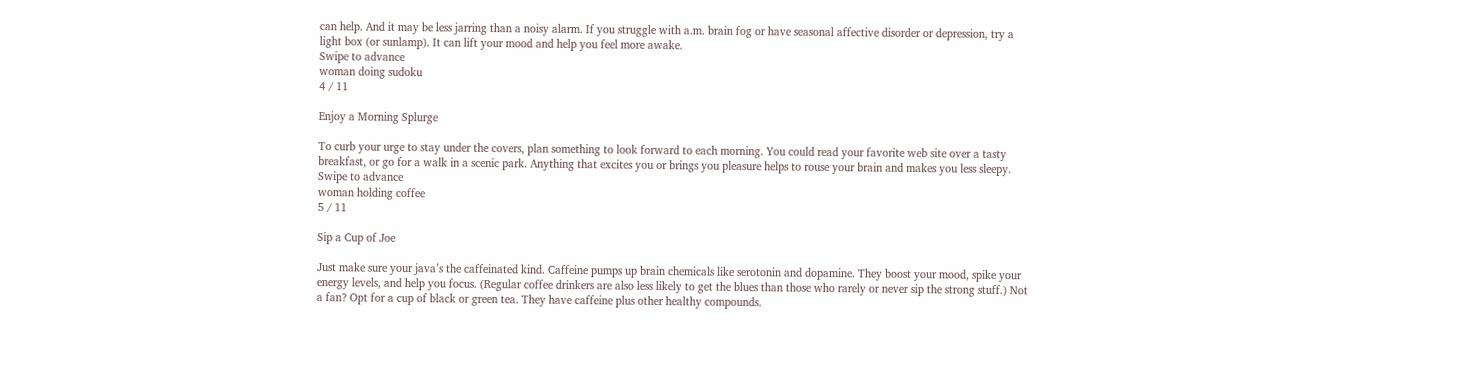can help. And it may be less jarring than a noisy alarm. If you struggle with a.m. brain fog or have seasonal affective disorder or depression, try a light box (or sunlamp). It can lift your mood and help you feel more awake.
Swipe to advance
woman doing sudoku
4 / 11

Enjoy a Morning Splurge

To curb your urge to stay under the covers, plan something to look forward to each morning. You could read your favorite web site over a tasty breakfast, or go for a walk in a scenic park. Anything that excites you or brings you pleasure helps to rouse your brain and makes you less sleepy.
Swipe to advance
woman holding coffee
5 / 11

Sip a Cup of Joe

Just make sure your java’s the caffeinated kind. Caffeine pumps up brain chemicals like serotonin and dopamine. They boost your mood, spike your energy levels, and help you focus. (Regular coffee drinkers are also less likely to get the blues than those who rarely or never sip the strong stuff.) Not a fan? Opt for a cup of black or green tea. They have caffeine plus other healthy compounds.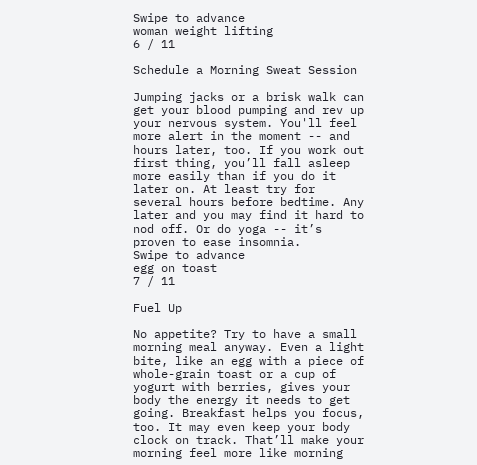Swipe to advance
woman weight lifting
6 / 11

Schedule a Morning Sweat Session

Jumping jacks or a brisk walk can get your blood pumping and rev up your nervous system. You'll feel more alert in the moment -- and hours later, too. If you work out first thing, you’ll fall asleep more easily than if you do it later on. At least try for several hours before bedtime. Any later and you may find it hard to nod off. Or do yoga -- it’s proven to ease insomnia.
Swipe to advance
egg on toast
7 / 11

Fuel Up

No appetite? Try to have a small morning meal anyway. Even a light bite, like an egg with a piece of whole-grain toast or a cup of yogurt with berries, gives your body the energy it needs to get going. Breakfast helps you focus, too. It may even keep your body clock on track. That’ll make your morning feel more like morning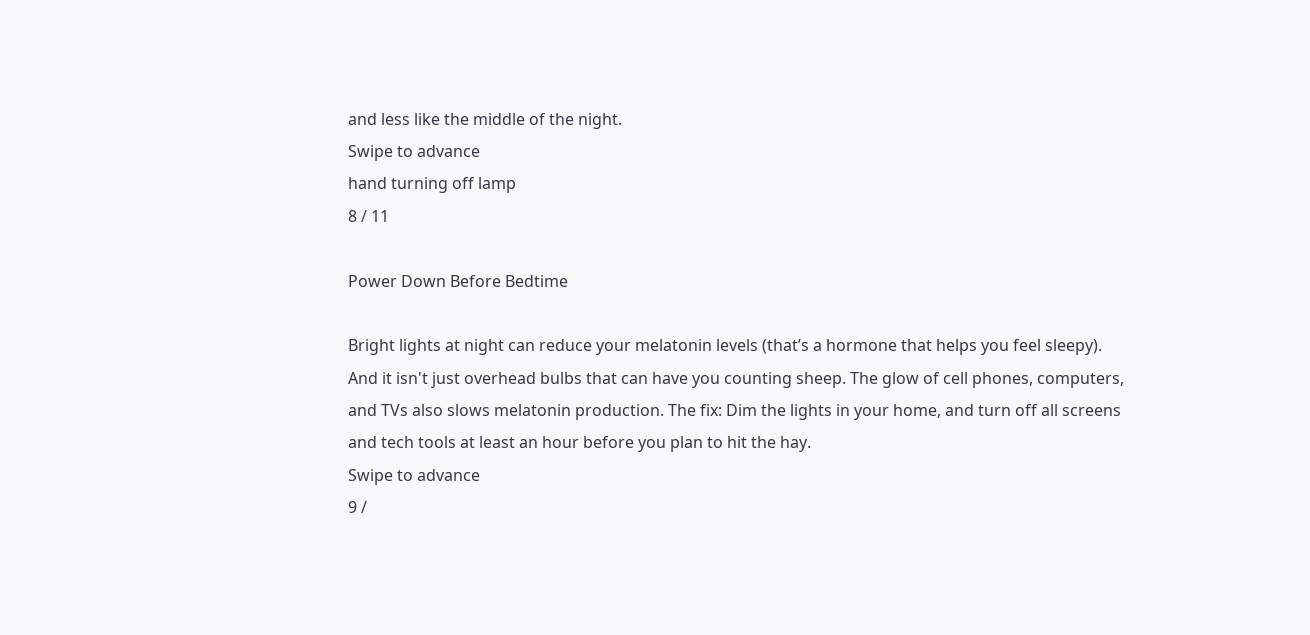and less like the middle of the night.
Swipe to advance
hand turning off lamp
8 / 11

Power Down Before Bedtime

Bright lights at night can reduce your melatonin levels (that’s a hormone that helps you feel sleepy). And it isn't just overhead bulbs that can have you counting sheep. The glow of cell phones, computers, and TVs also slows melatonin production. The fix: Dim the lights in your home, and turn off all screens and tech tools at least an hour before you plan to hit the hay.
Swipe to advance
9 /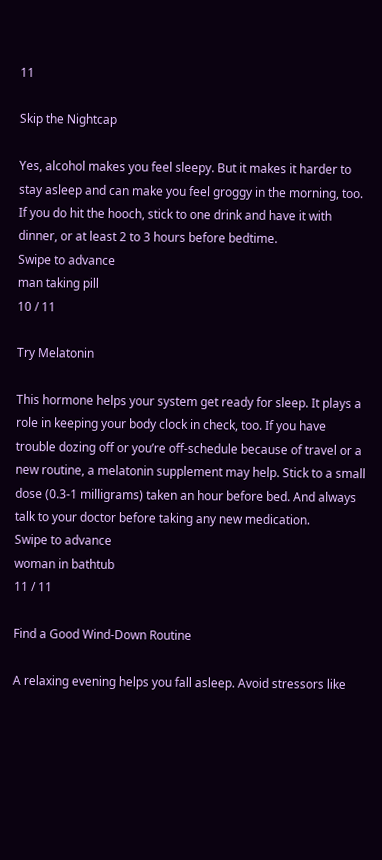11

Skip the Nightcap

Yes, alcohol makes you feel sleepy. But it makes it harder to stay asleep and can make you feel groggy in the morning, too. If you do hit the hooch, stick to one drink and have it with dinner, or at least 2 to 3 hours before bedtime.
Swipe to advance
man taking pill
10 / 11

Try Melatonin

This hormone helps your system get ready for sleep. It plays a role in keeping your body clock in check, too. If you have trouble dozing off or you’re off-schedule because of travel or a new routine, a melatonin supplement may help. Stick to a small dose (0.3-1 milligrams) taken an hour before bed. And always talk to your doctor before taking any new medication.
Swipe to advance
woman in bathtub
11 / 11

Find a Good Wind-Down Routine

A relaxing evening helps you fall asleep. Avoid stressors like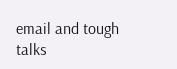email and tough talks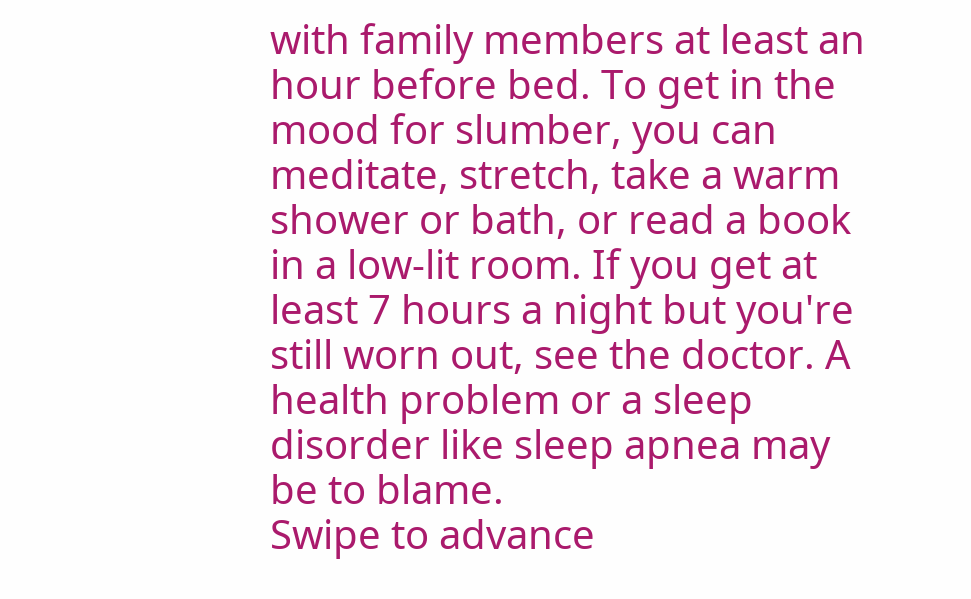with family members at least an hour before bed. To get in the mood for slumber, you can meditate, stretch, take a warm shower or bath, or read a book in a low-lit room. If you get at least 7 hours a night but you're still worn out, see the doctor. A health problem or a sleep disorder like sleep apnea may be to blame.
Swipe to advance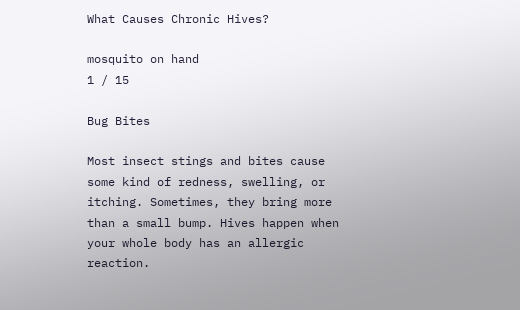What Causes Chronic Hives?

mosquito on hand
1 / 15

Bug Bites

Most insect stings and bites cause some kind of redness, swelling, or itching. Sometimes, they bring more than a small bump. Hives happen when your whole body has an allergic reaction.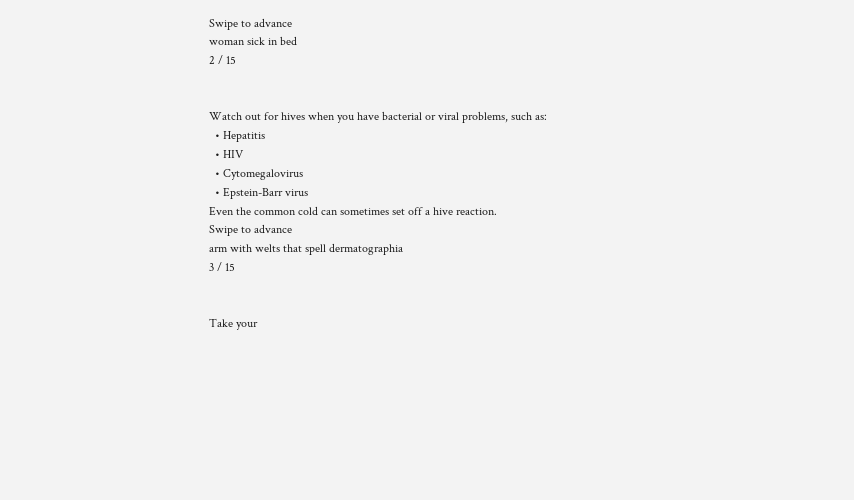Swipe to advance
woman sick in bed
2 / 15


Watch out for hives when you have bacterial or viral problems, such as:
  • Hepatitis
  • HIV
  • Cytomegalovirus
  • Epstein-Barr virus
Even the common cold can sometimes set off a hive reaction.
Swipe to advance
arm with welts that spell dermatographia
3 / 15


Take your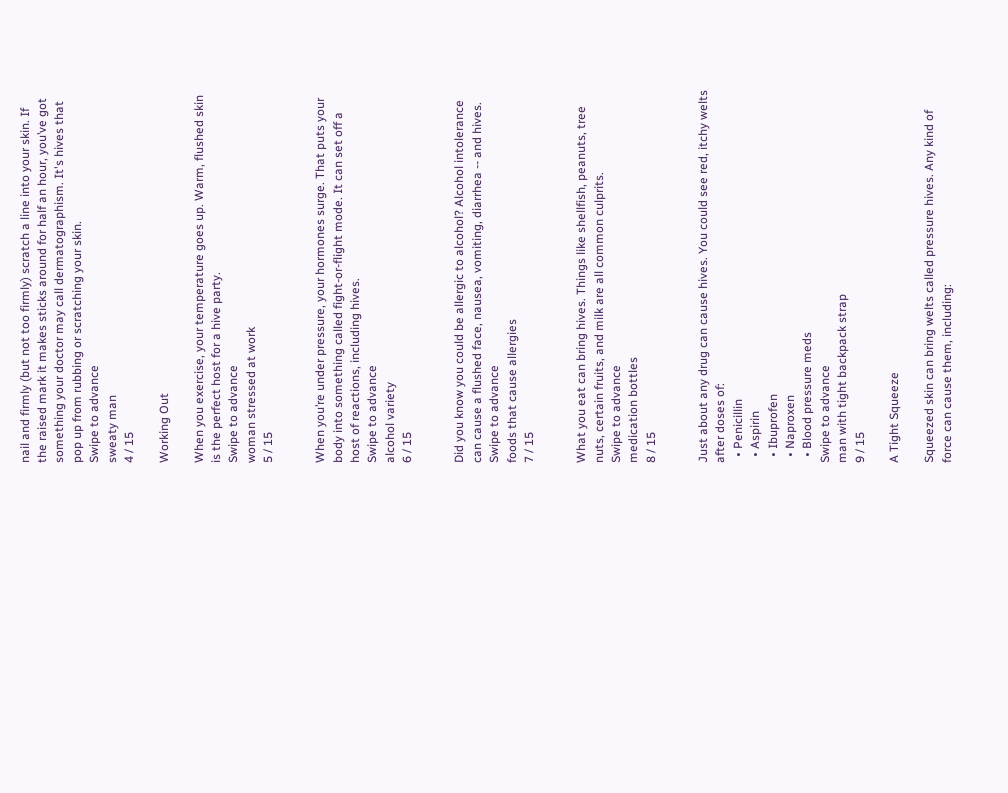nail and firmly (but not too firmly) scratch a line into your skin. If the raised mark it makes sticks around for half an hour, you’ve got something your doctor may call dermatographism. It's hives that pop up from rubbing or scratching your skin.
Swipe to advance
sweaty man
4 / 15

Working Out

When you exercise, your temperature goes up. Warm, flushed skin is the perfect host for a hive party.
Swipe to advance
woman stressed at work
5 / 15


When you’re under pressure, your hormones surge. That puts your body into something called fight-or-flight mode. It can set off a host of reactions, including hives.
Swipe to advance
alcohol variety
6 / 15


Did you know you could be allergic to alcohol? Alcohol intolerance can cause a flushed face, nausea, vomiting, diarrhea -- and hives.
Swipe to advance
foods that cause allergies
7 / 15


What you eat can bring hives. Things like shellfish, peanuts, tree nuts, certain fruits, and milk are all common culprits.
Swipe to advance
medication bottles
8 / 15


Just about any drug can cause hives. You could see red, itchy welts after doses of:
  • Penicillin
  • Aspirin
  • Ibuprofen
  • Naproxen
  • Blood pressure meds
Swipe to advance
man with tight backpack strap
9 / 15

A Tight Squeeze

Squeezed skin can bring welts called pressure hives. Any kind of force can cause them, including: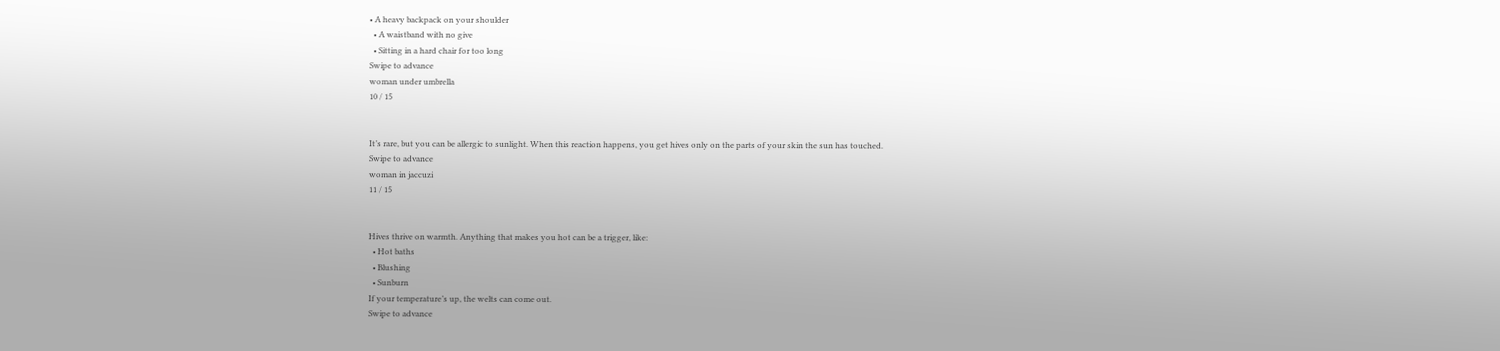• A heavy backpack on your shoulder
  • A waistband with no give
  • Sitting in a hard chair for too long
Swipe to advance
woman under umbrella
10 / 15


It’s rare, but you can be allergic to sunlight. When this reaction happens, you get hives only on the parts of your skin the sun has touched.
Swipe to advance
woman in jaccuzi
11 / 15


Hives thrive on warmth. Anything that makes you hot can be a trigger, like:
  • Hot baths
  • Blushing
  • Sunburn
If your temperature’s up, the welts can come out.
Swipe to advance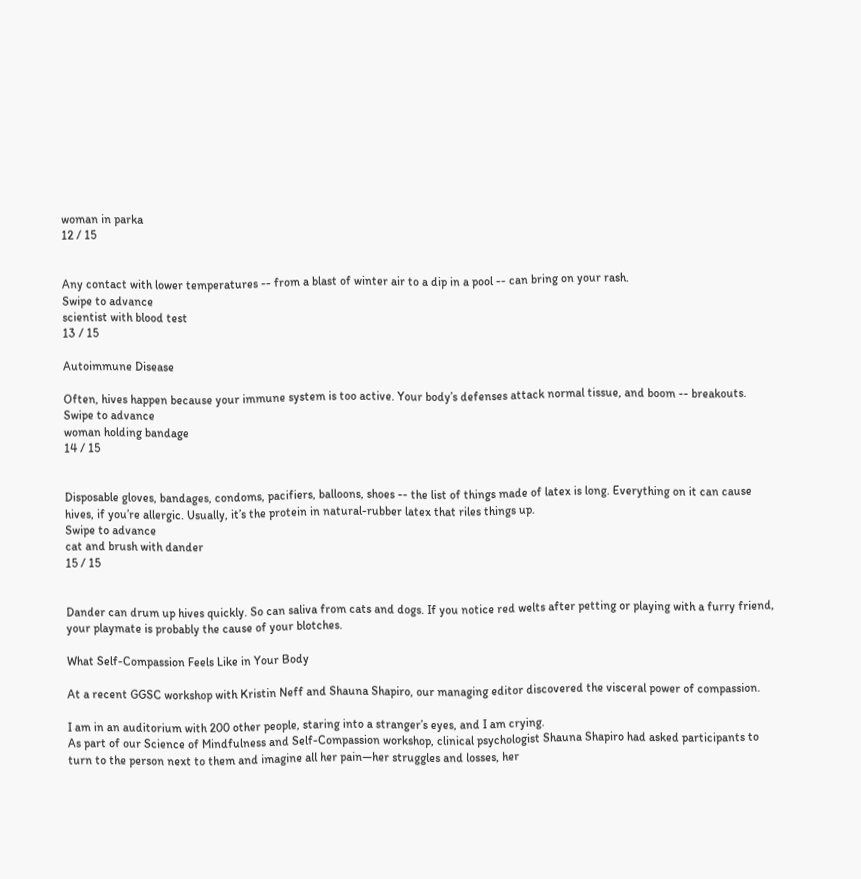woman in parka
12 / 15


Any contact with lower temperatures -- from a blast of winter air to a dip in a pool -- can bring on your rash.
Swipe to advance
scientist with blood test
13 / 15

Autoimmune Disease

Often, hives happen because your immune system is too active. Your body’s defenses attack normal tissue, and boom -- breakouts.
Swipe to advance
woman holding bandage
14 / 15


Disposable gloves, bandages, condoms, pacifiers, balloons, shoes -- the list of things made of latex is long. Everything on it can cause hives, if you’re allergic. Usually, it’s the protein in natural-rubber latex that riles things up.
Swipe to advance
cat and brush with dander
15 / 15


Dander can drum up hives quickly. So can saliva from cats and dogs. If you notice red welts after petting or playing with a furry friend, your playmate is probably the cause of your blotches.

What Self-Compassion Feels Like in Your Body

At a recent GGSC workshop with Kristin Neff and Shauna Shapiro, our managing editor discovered the visceral power of compassion.

I am in an auditorium with 200 other people, staring into a stranger’s eyes, and I am crying.
As part of our Science of Mindfulness and Self-Compassion workshop, clinical psychologist Shauna Shapiro had asked participants to turn to the person next to them and imagine all her pain—her struggles and losses, her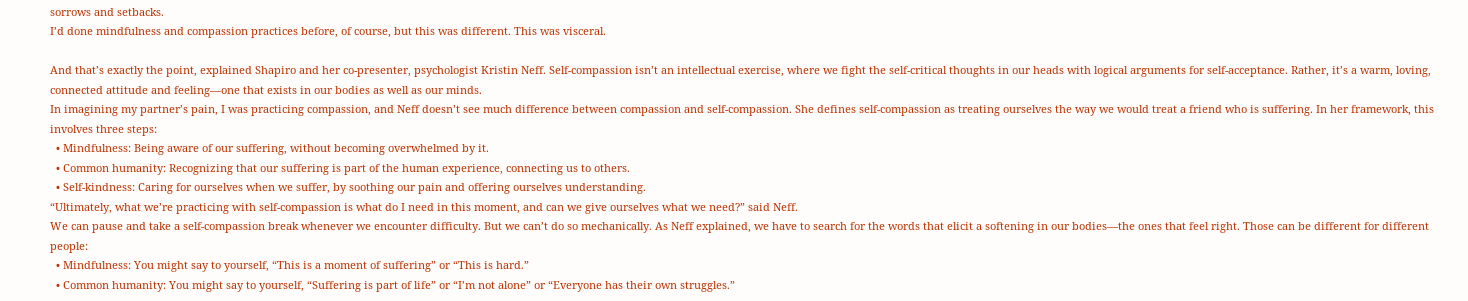sorrows and setbacks.
I’d done mindfulness and compassion practices before, of course, but this was different. This was visceral.

And that’s exactly the point, explained Shapiro and her co-presenter, psychologist Kristin Neff. Self-compassion isn’t an intellectual exercise, where we fight the self-critical thoughts in our heads with logical arguments for self-acceptance. Rather, it’s a warm, loving, connected attitude and feeling—one that exists in our bodies as well as our minds.
In imagining my partner’s pain, I was practicing compassion, and Neff doesn’t see much difference between compassion and self-compassion. She defines self-compassion as treating ourselves the way we would treat a friend who is suffering. In her framework, this involves three steps:
  • Mindfulness: Being aware of our suffering, without becoming overwhelmed by it.
  • Common humanity: Recognizing that our suffering is part of the human experience, connecting us to others.
  • Self-kindness: Caring for ourselves when we suffer, by soothing our pain and offering ourselves understanding.
“Ultimately, what we’re practicing with self-compassion is what do I need in this moment, and can we give ourselves what we need?” said Neff.
We can pause and take a self-compassion break whenever we encounter difficulty. But we can’t do so mechanically. As Neff explained, we have to search for the words that elicit a softening in our bodies—the ones that feel right. Those can be different for different people:
  • Mindfulness: You might say to yourself, “This is a moment of suffering” or “This is hard.”
  • Common humanity: You might say to yourself, “Suffering is part of life” or “I’m not alone” or “Everyone has their own struggles.”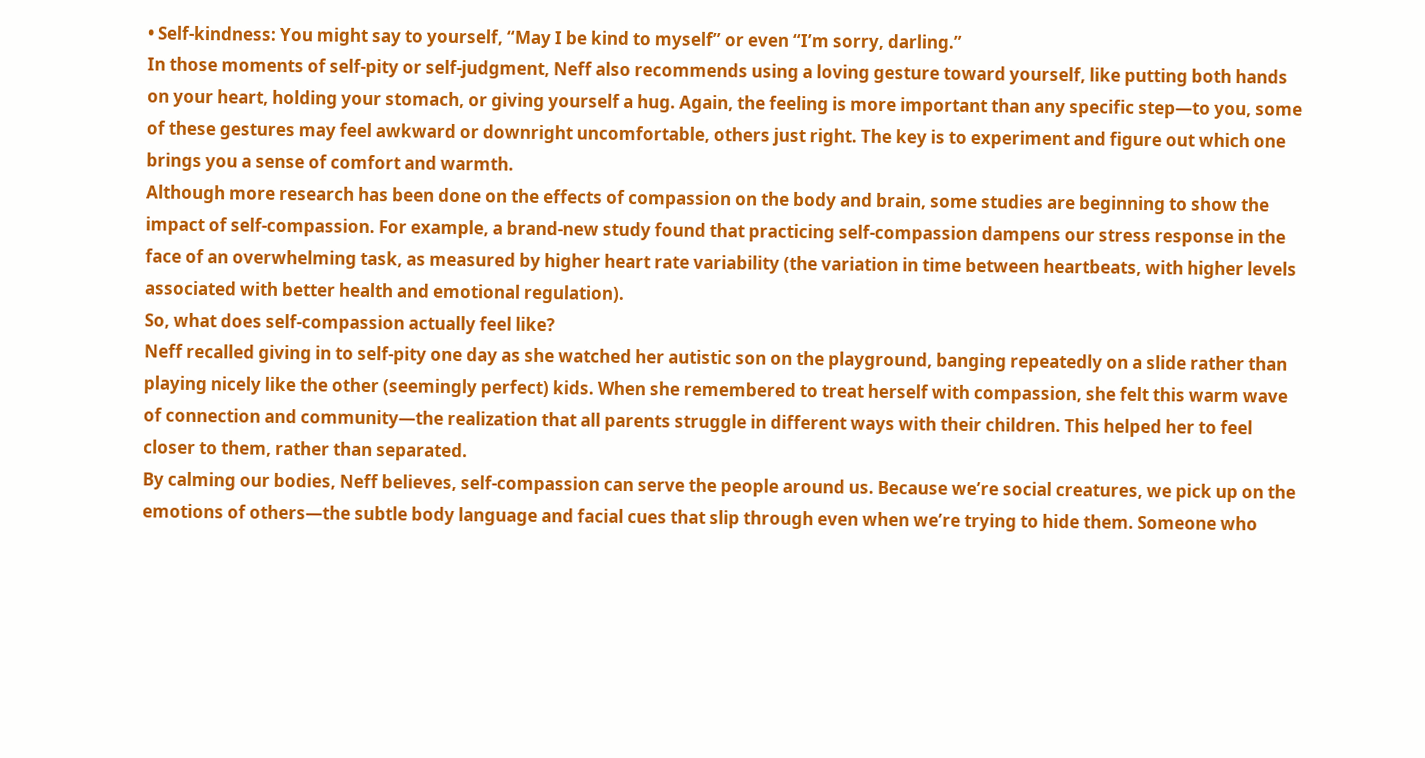• Self-kindness: You might say to yourself, “May I be kind to myself” or even “I’m sorry, darling.”
In those moments of self-pity or self-judgment, Neff also recommends using a loving gesture toward yourself, like putting both hands on your heart, holding your stomach, or giving yourself a hug. Again, the feeling is more important than any specific step—to you, some of these gestures may feel awkward or downright uncomfortable, others just right. The key is to experiment and figure out which one brings you a sense of comfort and warmth.
Although more research has been done on the effects of compassion on the body and brain, some studies are beginning to show the impact of self-compassion. For example, a brand-new study found that practicing self-compassion dampens our stress response in the face of an overwhelming task, as measured by higher heart rate variability (the variation in time between heartbeats, with higher levels associated with better health and emotional regulation).
So, what does self-compassion actually feel like?
Neff recalled giving in to self-pity one day as she watched her autistic son on the playground, banging repeatedly on a slide rather than playing nicely like the other (seemingly perfect) kids. When she remembered to treat herself with compassion, she felt this warm wave of connection and community—the realization that all parents struggle in different ways with their children. This helped her to feel closer to them, rather than separated.
By calming our bodies, Neff believes, self-compassion can serve the people around us. Because we’re social creatures, we pick up on the emotions of others—the subtle body language and facial cues that slip through even when we’re trying to hide them. Someone who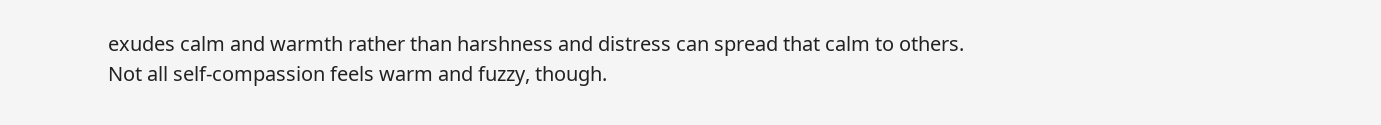exudes calm and warmth rather than harshness and distress can spread that calm to others.
Not all self-compassion feels warm and fuzzy, though.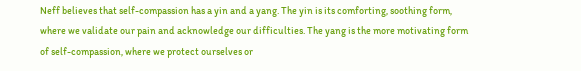Neff believes that self-compassion has a yin and a yang. The yin is its comforting, soothing form, where we validate our pain and acknowledge our difficulties. The yang is the more motivating form of self-compassion, where we protect ourselves or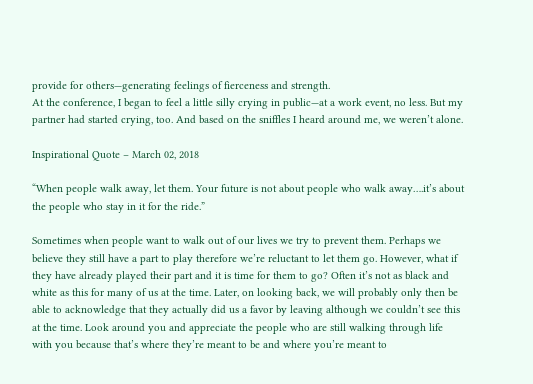provide for others—generating feelings of fierceness and strength.
At the conference, I began to feel a little silly crying in public—at a work event, no less. But my partner had started crying, too. And based on the sniffles I heard around me, we weren’t alone.

Inspirational Quote – March 02, 2018

“When people walk away, let them. Your future is not about people who walk away….it’s about the people who stay in it for the ride.”

Sometimes when people want to walk out of our lives we try to prevent them. Perhaps we believe they still have a part to play therefore we’re reluctant to let them go. However, what if they have already played their part and it is time for them to go? Often it’s not as black and white as this for many of us at the time. Later, on looking back, we will probably only then be able to acknowledge that they actually did us a favor by leaving although we couldn’t see this at the time. Look around you and appreciate the people who are still walking through life with you because that’s where they’re meant to be and where you’re meant to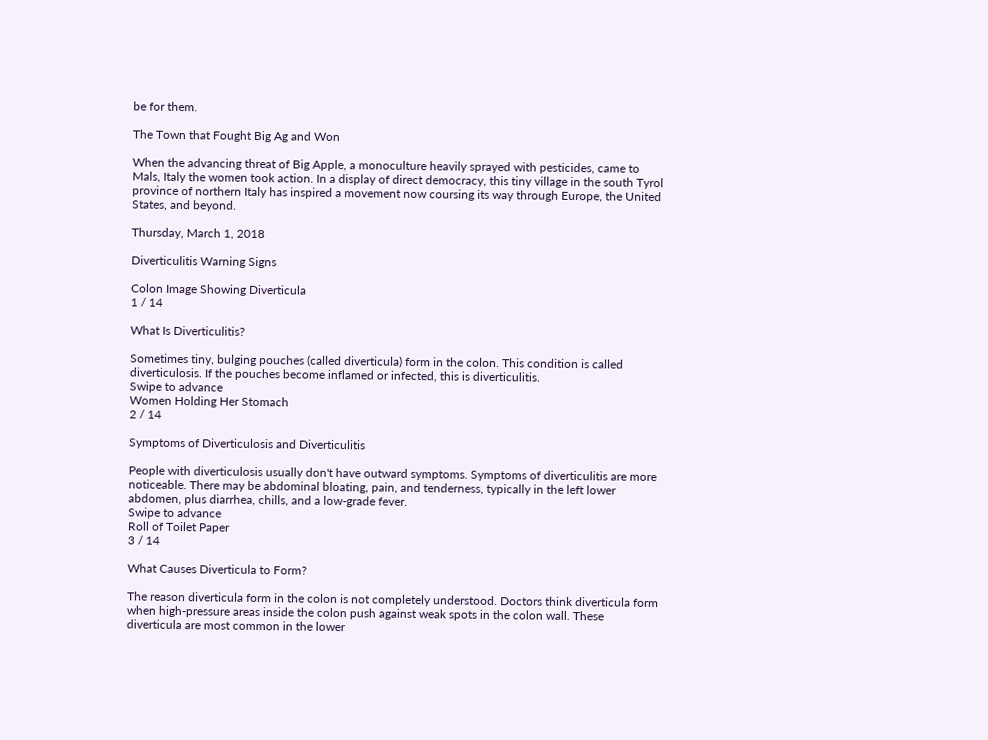be for them.

The Town that Fought Big Ag and Won

When the advancing threat of Big Apple, a monoculture heavily sprayed with pesticides, came to Mals, Italy the women took action. In a display of direct democracy, this tiny village in the south Tyrol province of northern Italy has inspired a movement now coursing its way through Europe, the United States, and beyond.

Thursday, March 1, 2018

Diverticulitis Warning Signs

Colon Image Showing Diverticula
1 / 14

What Is Diverticulitis?

Sometimes tiny, bulging pouches (called diverticula) form in the colon. This condition is called diverticulosis. If the pouches become inflamed or infected, this is diverticulitis.
Swipe to advance
Women Holding Her Stomach
2 / 14

Symptoms of Diverticulosis and Diverticulitis

People with diverticulosis usually don't have outward symptoms. Symptoms of diverticulitis are more noticeable. There may be abdominal bloating, pain, and tenderness, typically in the left lower abdomen, plus diarrhea, chills, and a low-grade fever.
Swipe to advance
Roll of Toilet Paper
3 / 14

What Causes Diverticula to Form?

The reason diverticula form in the colon is not completely understood. Doctors think diverticula form when high-pressure areas inside the colon push against weak spots in the colon wall. These diverticula are most common in the lower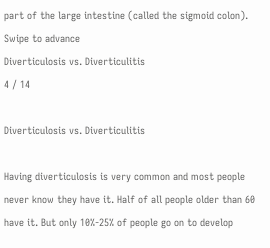part of the large intestine (called the sigmoid colon).
Swipe to advance
Diverticulosis vs. Diverticulitis
4 / 14

Diverticulosis vs. Diverticulitis

Having diverticulosis is very common and most people never know they have it. Half of all people older than 60 have it. But only 10%-25% of people go on to develop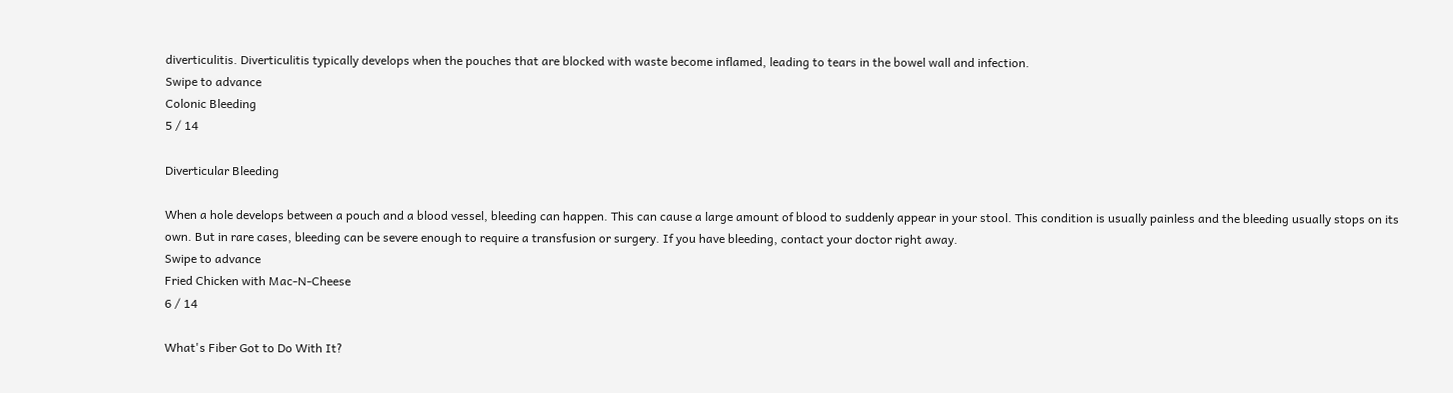diverticulitis. Diverticulitis typically develops when the pouches that are blocked with waste become inflamed, leading to tears in the bowel wall and infection.
Swipe to advance
Colonic Bleeding
5 / 14

Diverticular Bleeding

When a hole develops between a pouch and a blood vessel, bleeding can happen. This can cause a large amount of blood to suddenly appear in your stool. This condition is usually painless and the bleeding usually stops on its own. But in rare cases, bleeding can be severe enough to require a transfusion or surgery. If you have bleeding, contact your doctor right away.
Swipe to advance
Fried Chicken with Mac-N-Cheese
6 / 14

What's Fiber Got to Do With It?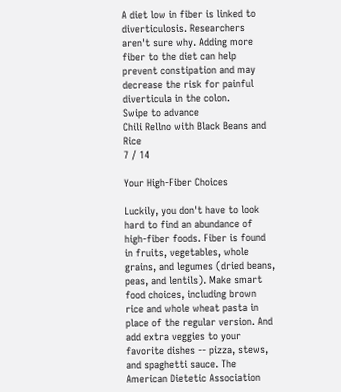A diet low in fiber is linked to diverticulosis. Researchers aren't sure why. Adding more fiber to the diet can help prevent constipation and may decrease the risk for painful diverticula in the colon.
Swipe to advance
Chili Rellno with Black Beans and Rice
7 / 14

Your High-Fiber Choices

Luckily, you don't have to look hard to find an abundance of high-fiber foods. Fiber is found in fruits, vegetables, whole grains, and legumes (dried beans, peas, and lentils). Make smart food choices, including brown rice and whole wheat pasta in place of the regular version. And add extra veggies to your favorite dishes -- pizza, stews, and spaghetti sauce. The American Dietetic Association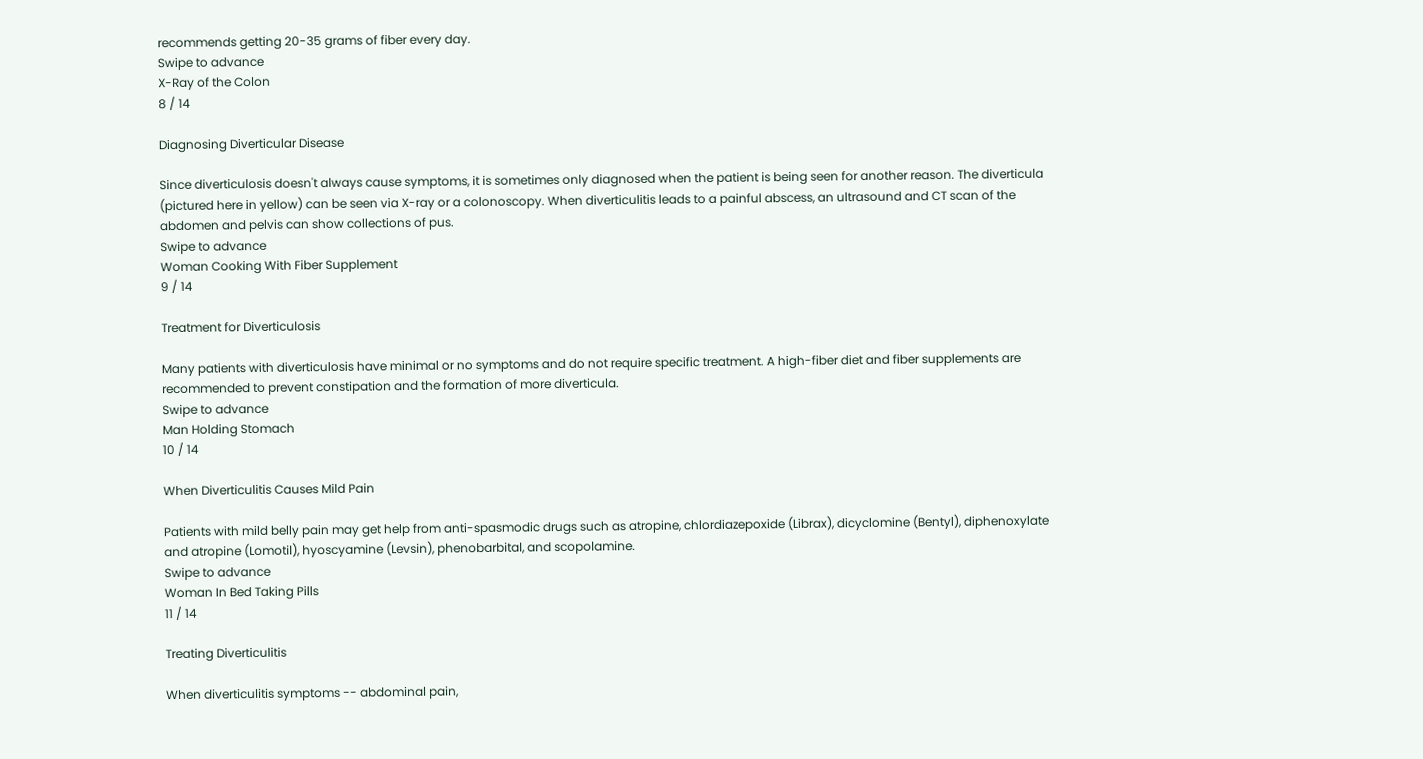recommends getting 20-35 grams of fiber every day.
Swipe to advance
X-Ray of the Colon
8 / 14

Diagnosing Diverticular Disease

Since diverticulosis doesn't always cause symptoms, it is sometimes only diagnosed when the patient is being seen for another reason. The diverticula (pictured here in yellow) can be seen via X-ray or a colonoscopy. When diverticulitis leads to a painful abscess, an ultrasound and CT scan of the abdomen and pelvis can show collections of pus.
Swipe to advance
Woman Cooking With Fiber Supplement
9 / 14

Treatment for Diverticulosis

Many patients with diverticulosis have minimal or no symptoms and do not require specific treatment. A high-fiber diet and fiber supplements are recommended to prevent constipation and the formation of more diverticula.
Swipe to advance
Man Holding Stomach
10 / 14

When Diverticulitis Causes Mild Pain

Patients with mild belly pain may get help from anti-spasmodic drugs such as atropine, chlordiazepoxide (Librax), dicyclomine (Bentyl), diphenoxylate and atropine (Lomotil), hyoscyamine (Levsin), phenobarbital, and scopolamine.
Swipe to advance
Woman In Bed Taking Pills
11 / 14

Treating Diverticulitis

When diverticulitis symptoms -- abdominal pain,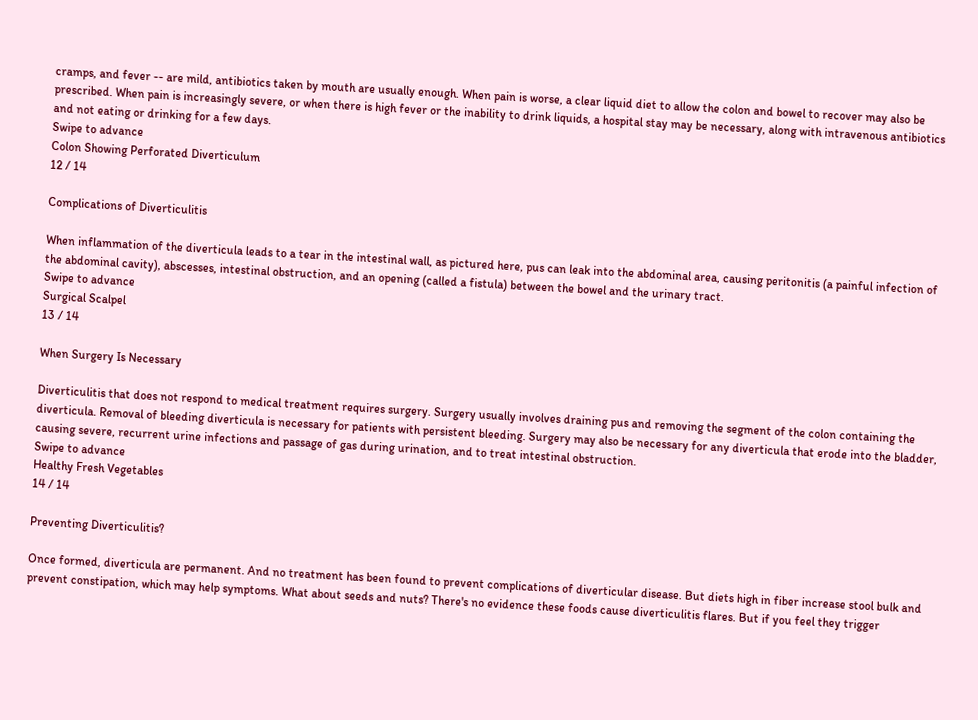cramps, and fever -- are mild, antibiotics taken by mouth are usually enough. When pain is worse, a clear liquid diet to allow the colon and bowel to recover may also be prescribed. When pain is increasingly severe, or when there is high fever or the inability to drink liquids, a hospital stay may be necessary, along with intravenous antibiotics and not eating or drinking for a few days.
Swipe to advance
Colon Showing Perforated Diverticulum
12 / 14

Complications of Diverticulitis

When inflammation of the diverticula leads to a tear in the intestinal wall, as pictured here, pus can leak into the abdominal area, causing peritonitis (a painful infection of the abdominal cavity), abscesses, intestinal obstruction, and an opening (called a fistula) between the bowel and the urinary tract.
Swipe to advance
Surgical Scalpel
13 / 14

When Surgery Is Necessary

Diverticulitis that does not respond to medical treatment requires surgery. Surgery usually involves draining pus and removing the segment of the colon containing the diverticula. Removal of bleeding diverticula is necessary for patients with persistent bleeding. Surgery may also be necessary for any diverticula that erode into the bladder, causing severe, recurrent urine infections and passage of gas during urination, and to treat intestinal obstruction.
Swipe to advance
Healthy Fresh Vegetables
14 / 14

Preventing Diverticulitis?

Once formed, diverticula are permanent. And no treatment has been found to prevent complications of diverticular disease. But diets high in fiber increase stool bulk and prevent constipation, which may help symptoms. What about seeds and nuts? There's no evidence these foods cause diverticulitis flares. But if you feel they trigger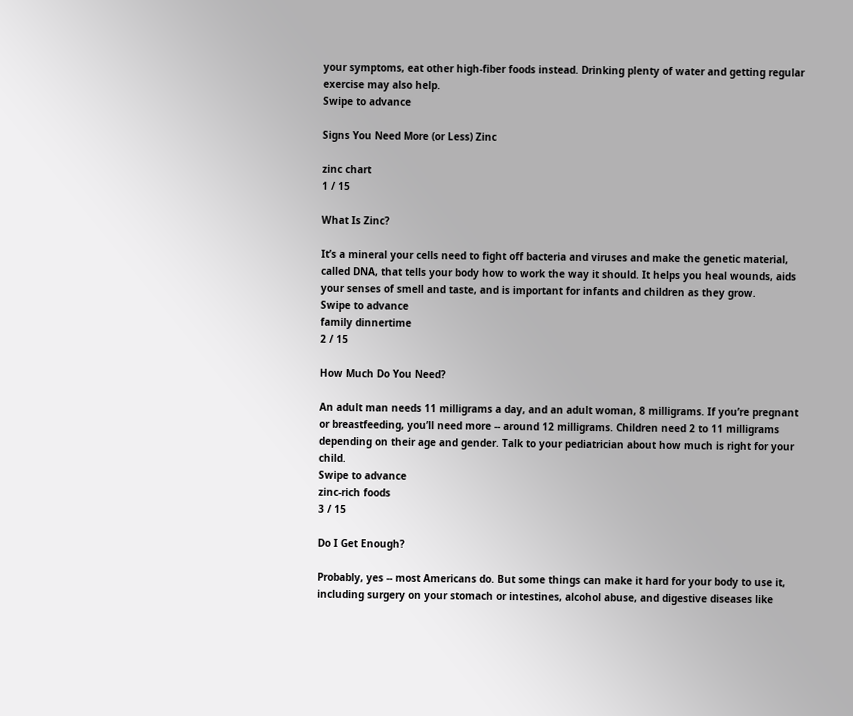your symptoms, eat other high-fiber foods instead. Drinking plenty of water and getting regular exercise may also help.
Swipe to advance

Signs You Need More (or Less) Zinc

zinc chart
1 / 15

What Is Zinc?

It’s a mineral your cells need to fight off bacteria and viruses and make the genetic material, called DNA, that tells your body how to work the way it should. It helps you heal wounds, aids your senses of smell and taste, and is important for infants and children as they grow.
Swipe to advance
family dinnertime
2 / 15

How Much Do You Need?

An adult man needs 11 milligrams a day, and an adult woman, 8 milligrams. If you’re pregnant or breastfeeding, you’ll need more -- around 12 milligrams. Children need 2 to 11 milligrams depending on their age and gender. Talk to your pediatrician about how much is right for your child.
Swipe to advance
zinc-rich foods
3 / 15

Do I Get Enough?

Probably, yes -- most Americans do. But some things can make it hard for your body to use it, including surgery on your stomach or intestines, alcohol abuse, and digestive diseases like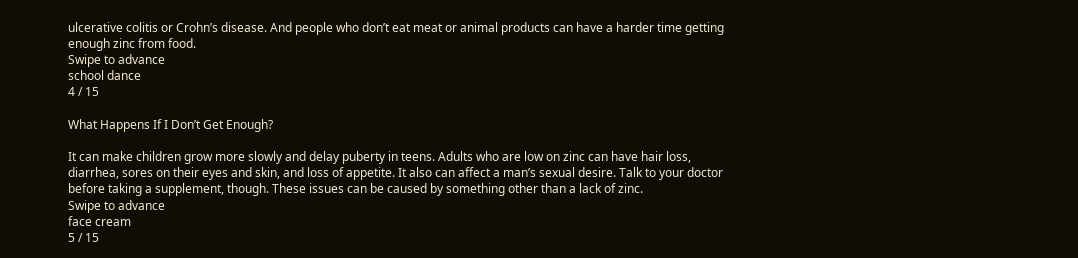ulcerative colitis or Crohn’s disease. And people who don’t eat meat or animal products can have a harder time getting enough zinc from food.
Swipe to advance
school dance
4 / 15

What Happens If I Don’t Get Enough?

It can make children grow more slowly and delay puberty in teens. Adults who are low on zinc can have hair loss, diarrhea, sores on their eyes and skin, and loss of appetite. It also can affect a man’s sexual desire. Talk to your doctor before taking a supplement, though. These issues can be caused by something other than a lack of zinc.
Swipe to advance
face cream
5 / 15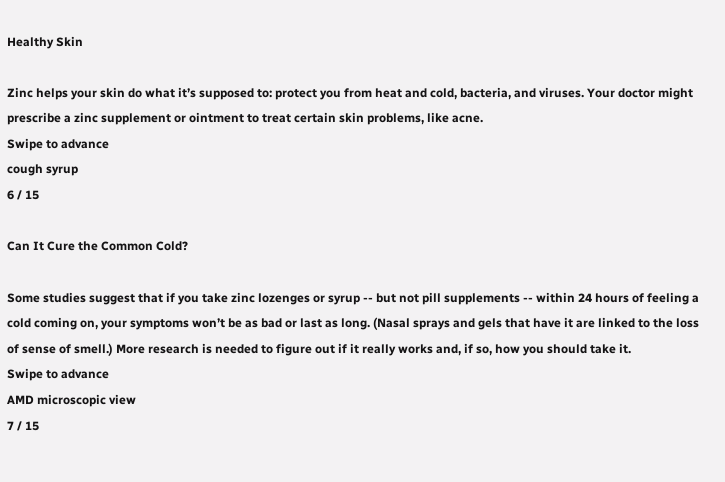Healthy Skin

Zinc helps your skin do what it’s supposed to: protect you from heat and cold, bacteria, and viruses. Your doctor might prescribe a zinc supplement or ointment to treat certain skin problems, like acne.
Swipe to advance
cough syrup
6 / 15

Can It Cure the Common Cold?

Some studies suggest that if you take zinc lozenges or syrup -- but not pill supplements -- within 24 hours of feeling a cold coming on, your symptoms won’t be as bad or last as long. (Nasal sprays and gels that have it are linked to the loss of sense of smell.) More research is needed to figure out if it really works and, if so, how you should take it.
Swipe to advance
AMD microscopic view
7 / 15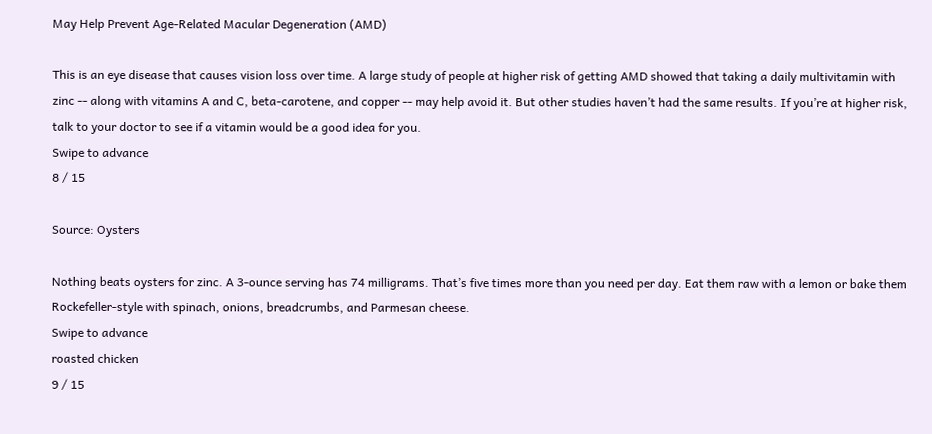May Help Prevent Age-Related Macular Degeneration (AMD)

This is an eye disease that causes vision loss over time. A large study of people at higher risk of getting AMD showed that taking a daily multivitamin with zinc -- along with vitamins A and C, beta-carotene, and copper -- may help avoid it. But other studies haven’t had the same results. If you’re at higher risk, talk to your doctor to see if a vitamin would be a good idea for you.
Swipe to advance
8 / 15

Source: Oysters

Nothing beats oysters for zinc. A 3-ounce serving has 74 milligrams. That’s five times more than you need per day. Eat them raw with a lemon or bake them Rockefeller-style with spinach, onions, breadcrumbs, and Parmesan cheese.
Swipe to advance
roasted chicken
9 / 15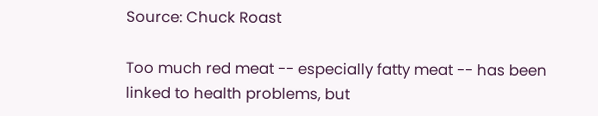Source: Chuck Roast

Too much red meat -- especially fatty meat -- has been linked to health problems, but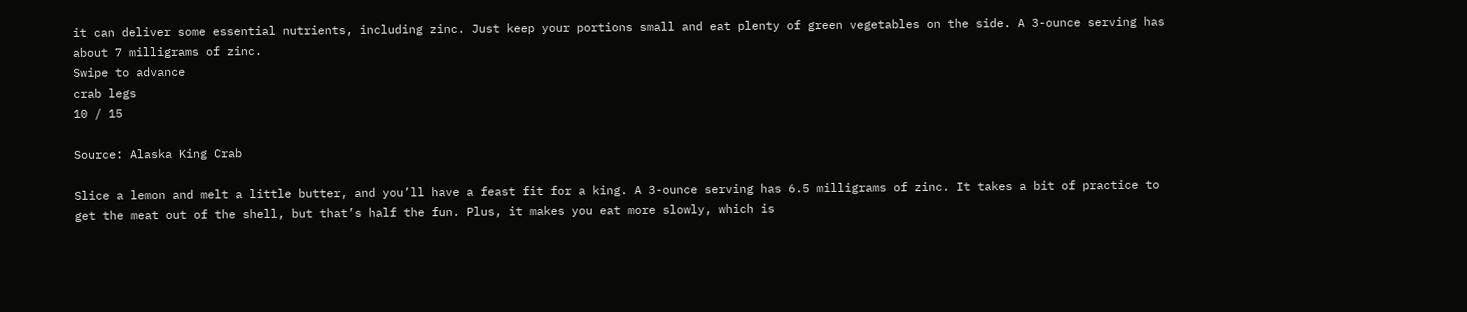it can deliver some essential nutrients, including zinc. Just keep your portions small and eat plenty of green vegetables on the side. A 3-ounce serving has about 7 milligrams of zinc.
Swipe to advance
crab legs
10 / 15

Source: Alaska King Crab

Slice a lemon and melt a little butter, and you’ll have a feast fit for a king. A 3-ounce serving has 6.5 milligrams of zinc. It takes a bit of practice to get the meat out of the shell, but that’s half the fun. Plus, it makes you eat more slowly, which is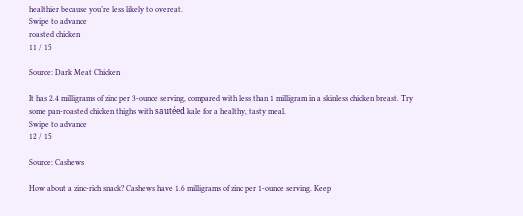healthier because you’re less likely to overeat.
Swipe to advance
roasted chicken
11 / 15

Source: Dark Meat Chicken

It has 2.4 milligrams of zinc per 3-ounce serving, compared with less than 1 milligram in a skinless chicken breast. Try some pan-roasted chicken thighs with sautéed kale for a healthy, tasty meal.
Swipe to advance
12 / 15

Source: Cashews

How about a zinc-rich snack? Cashews have 1.6 milligrams of zinc per 1-ounce serving. Keep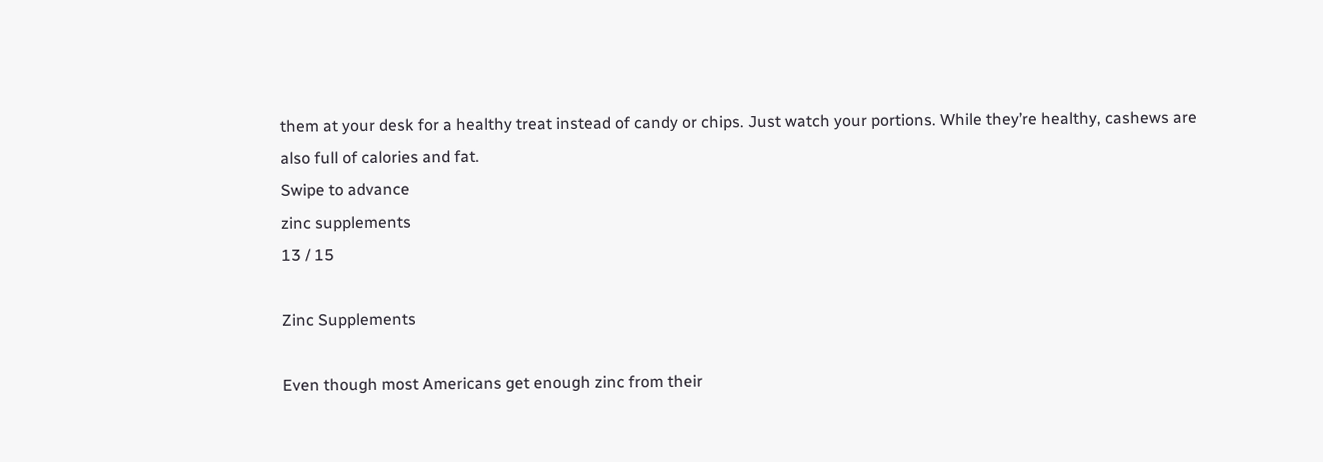them at your desk for a healthy treat instead of candy or chips. Just watch your portions. While they’re healthy, cashews are also full of calories and fat.
Swipe to advance
zinc supplements
13 / 15

Zinc Supplements

Even though most Americans get enough zinc from their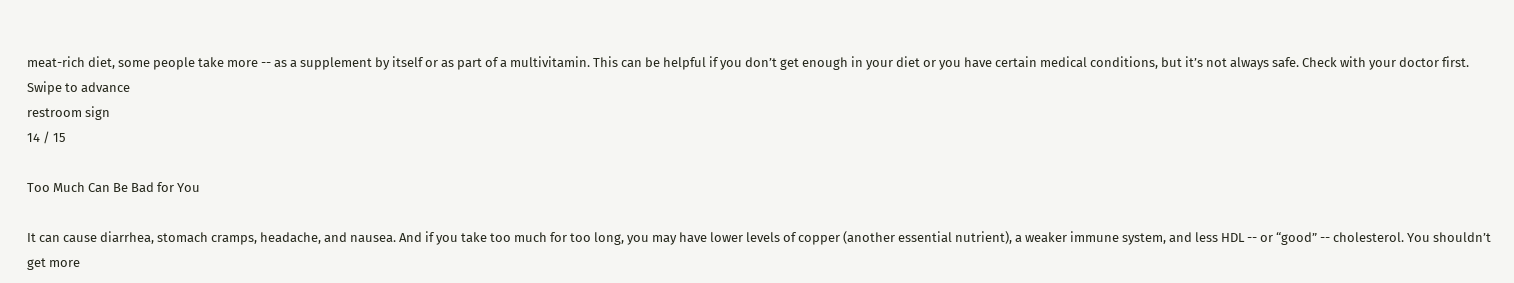meat-rich diet, some people take more -- as a supplement by itself or as part of a multivitamin. This can be helpful if you don’t get enough in your diet or you have certain medical conditions, but it’s not always safe. Check with your doctor first.
Swipe to advance
restroom sign
14 / 15

Too Much Can Be Bad for You

It can cause diarrhea, stomach cramps, headache, and nausea. And if you take too much for too long, you may have lower levels of copper (another essential nutrient), a weaker immune system, and less HDL -- or “good” -- cholesterol. You shouldn’t get more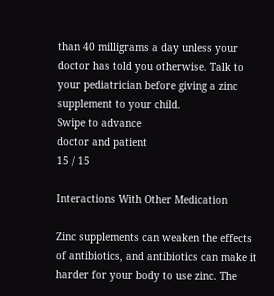than 40 milligrams a day unless your doctor has told you otherwise. Talk to your pediatrician before giving a zinc supplement to your child.
Swipe to advance
doctor and patient
15 / 15

Interactions With Other Medication

Zinc supplements can weaken the effects of antibiotics, and antibiotics can make it harder for your body to use zinc. The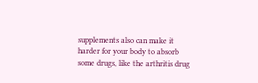supplements also can make it harder for your body to absorb some drugs, like the arthritis drug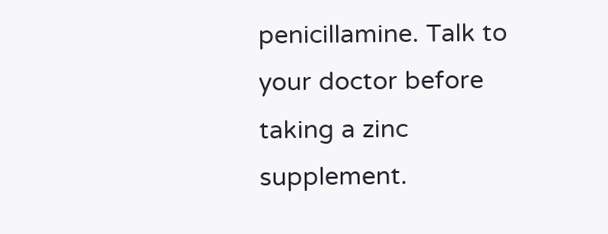penicillamine. Talk to your doctor before taking a zinc supplement.